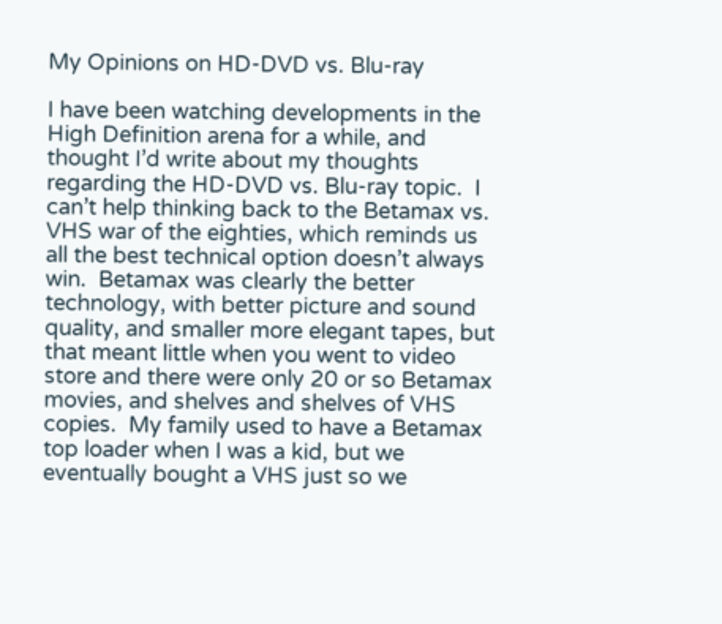My Opinions on HD-DVD vs. Blu-ray

I have been watching developments in the High Definition arena for a while, and thought I’d write about my thoughts regarding the HD-DVD vs. Blu-ray topic.  I can’t help thinking back to the Betamax vs. VHS war of the eighties, which reminds us all the best technical option doesn’t always win.  Betamax was clearly the better technology, with better picture and sound quality, and smaller more elegant tapes, but that meant little when you went to video store and there were only 20 or so Betamax movies, and shelves and shelves of VHS copies.  My family used to have a Betamax top loader when I was a kid, but we eventually bought a VHS just so we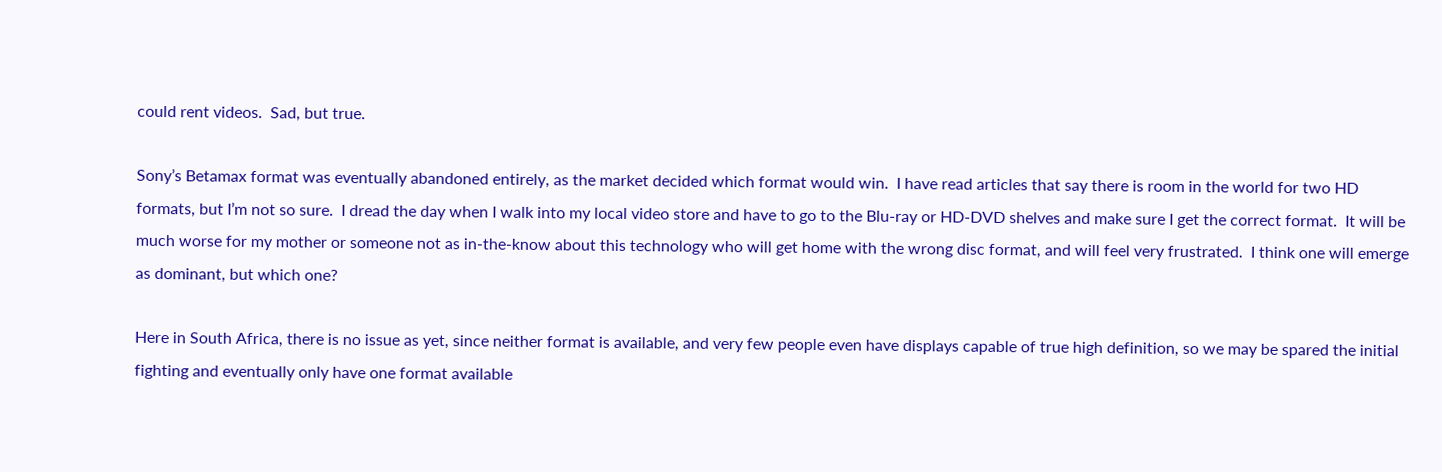could rent videos.  Sad, but true.

Sony’s Betamax format was eventually abandoned entirely, as the market decided which format would win.  I have read articles that say there is room in the world for two HD formats, but I’m not so sure.  I dread the day when I walk into my local video store and have to go to the Blu-ray or HD-DVD shelves and make sure I get the correct format.  It will be much worse for my mother or someone not as in-the-know about this technology who will get home with the wrong disc format, and will feel very frustrated.  I think one will emerge as dominant, but which one?

Here in South Africa, there is no issue as yet, since neither format is available, and very few people even have displays capable of true high definition, so we may be spared the initial fighting and eventually only have one format available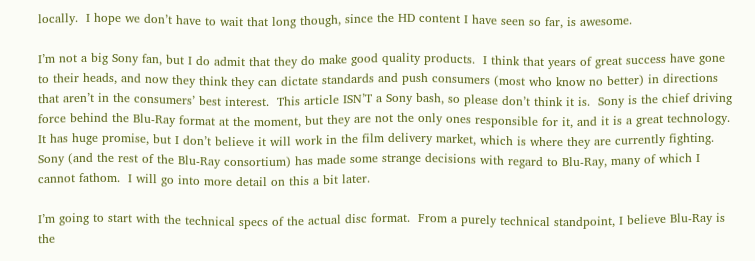locally.  I hope we don’t have to wait that long though, since the HD content I have seen so far, is awesome.

I’m not a big Sony fan, but I do admit that they do make good quality products.  I think that years of great success have gone to their heads, and now they think they can dictate standards and push consumers (most who know no better) in directions that aren’t in the consumers’ best interest.  This article ISN’T a Sony bash, so please don’t think it is.  Sony is the chief driving force behind the Blu-Ray format at the moment, but they are not the only ones responsible for it, and it is a great technology.  It has huge promise, but I don’t believe it will work in the film delivery market, which is where they are currently fighting.  Sony (and the rest of the Blu-Ray consortium) has made some strange decisions with regard to Blu-Ray, many of which I cannot fathom.  I will go into more detail on this a bit later.

I’m going to start with the technical specs of the actual disc format.  From a purely technical standpoint, I believe Blu-Ray is the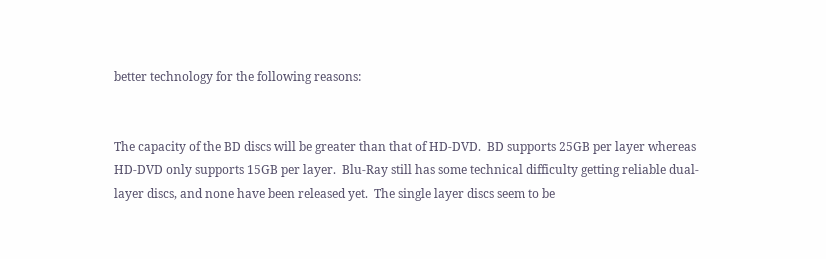better technology for the following reasons:


The capacity of the BD discs will be greater than that of HD-DVD.  BD supports 25GB per layer whereas HD-DVD only supports 15GB per layer.  Blu-Ray still has some technical difficulty getting reliable dual-layer discs, and none have been released yet.  The single layer discs seem to be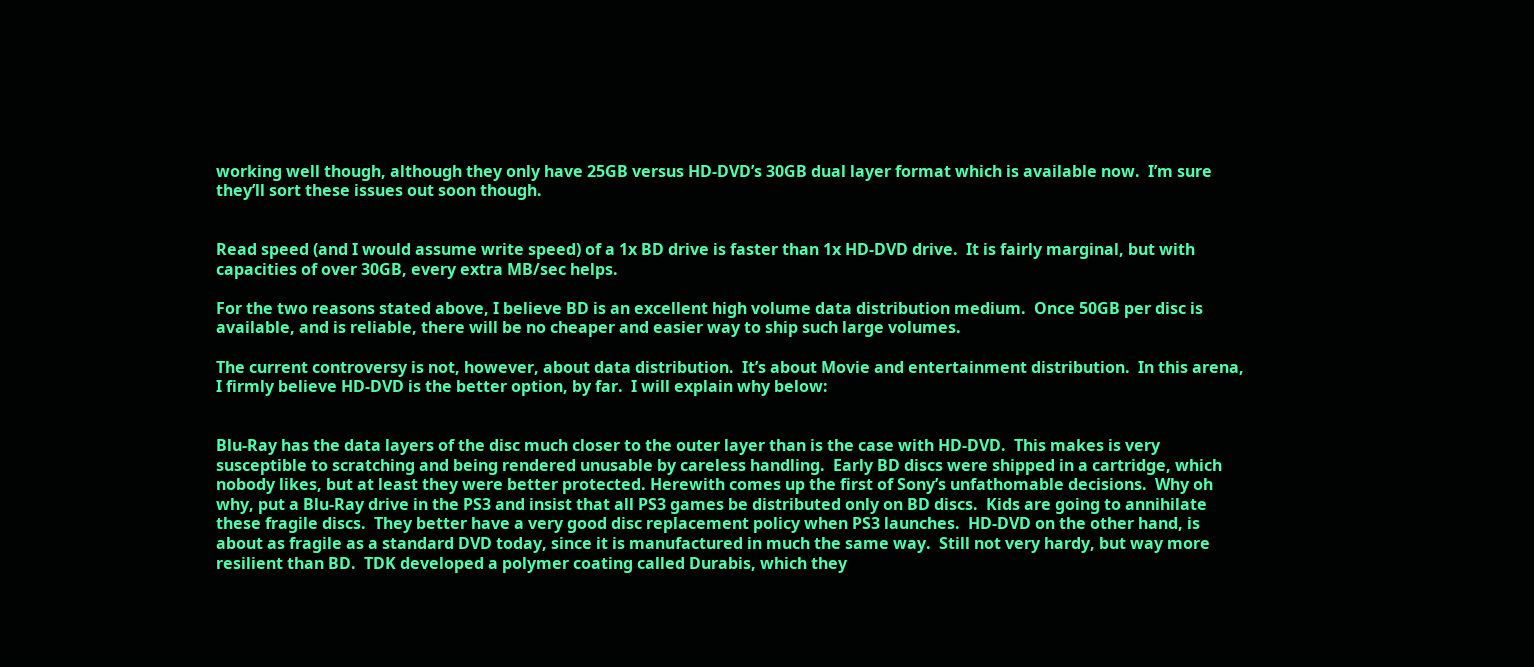working well though, although they only have 25GB versus HD-DVD’s 30GB dual layer format which is available now.  I’m sure they’ll sort these issues out soon though.


Read speed (and I would assume write speed) of a 1x BD drive is faster than 1x HD-DVD drive.  It is fairly marginal, but with capacities of over 30GB, every extra MB/sec helps.

For the two reasons stated above, I believe BD is an excellent high volume data distribution medium.  Once 50GB per disc is available, and is reliable, there will be no cheaper and easier way to ship such large volumes.

The current controversy is not, however, about data distribution.  It’s about Movie and entertainment distribution.  In this arena, I firmly believe HD-DVD is the better option, by far.  I will explain why below:


Blu-Ray has the data layers of the disc much closer to the outer layer than is the case with HD-DVD.  This makes is very susceptible to scratching and being rendered unusable by careless handling.  Early BD discs were shipped in a cartridge, which nobody likes, but at least they were better protected. Herewith comes up the first of Sony’s unfathomable decisions.  Why oh why, put a Blu-Ray drive in the PS3 and insist that all PS3 games be distributed only on BD discs.  Kids are going to annihilate these fragile discs.  They better have a very good disc replacement policy when PS3 launches.  HD-DVD on the other hand, is about as fragile as a standard DVD today, since it is manufactured in much the same way.  Still not very hardy, but way more resilient than BD.  TDK developed a polymer coating called Durabis, which they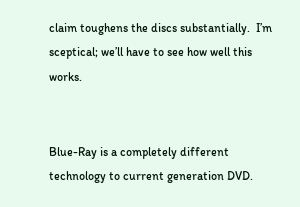claim toughens the discs substantially.  I’m sceptical; we’ll have to see how well this works.


Blue-Ray is a completely different technology to current generation DVD.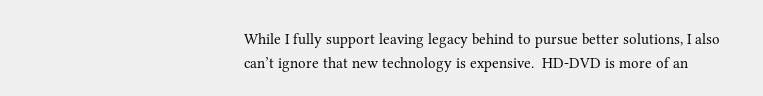While I fully support leaving legacy behind to pursue better solutions, I also can’t ignore that new technology is expensive.  HD-DVD is more of an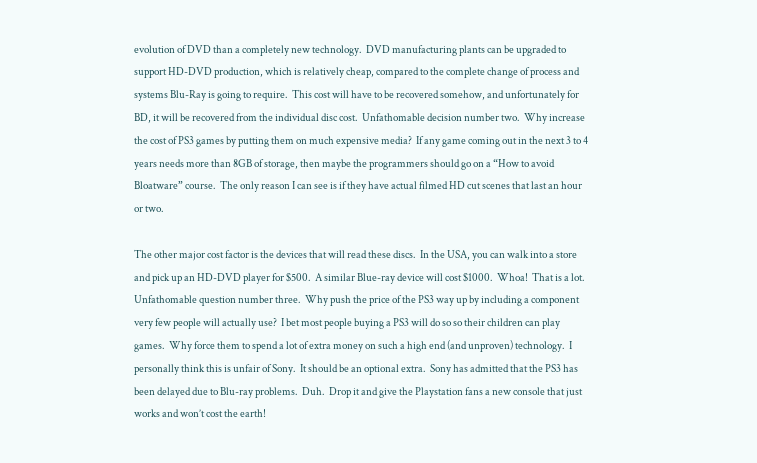evolution of DVD than a completely new technology.  DVD manufacturing plants can be upgraded to support HD-DVD production, which is relatively cheap, compared to the complete change of process and systems Blu-Ray is going to require.  This cost will have to be recovered somehow, and unfortunately for BD, it will be recovered from the individual disc cost.  Unfathomable decision number two.  Why increase the cost of PS3 games by putting them on much expensive media?  If any game coming out in the next 3 to 4 years needs more than 8GB of storage, then maybe the programmers should go on a “How to avoid Bloatware” course.  The only reason I can see is if they have actual filmed HD cut scenes that last an hour or two.

The other major cost factor is the devices that will read these discs.  In the USA, you can walk into a store and pick up an HD-DVD player for $500.  A similar Blue-ray device will cost $1000.  Whoa!  That is a lot.  Unfathomable question number three.  Why push the price of the PS3 way up by including a component very few people will actually use?  I bet most people buying a PS3 will do so so their children can play games.  Why force them to spend a lot of extra money on such a high end (and unproven) technology.  I personally think this is unfair of Sony.  It should be an optional extra.  Sony has admitted that the PS3 has been delayed due to Blu-ray problems.  Duh.  Drop it and give the Playstation fans a new console that just works and won’t cost the earth!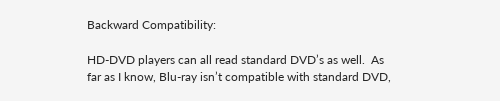Backward Compatibility:

HD-DVD players can all read standard DVD’s as well.  As far as I know, Blu-ray isn’t compatible with standard DVD,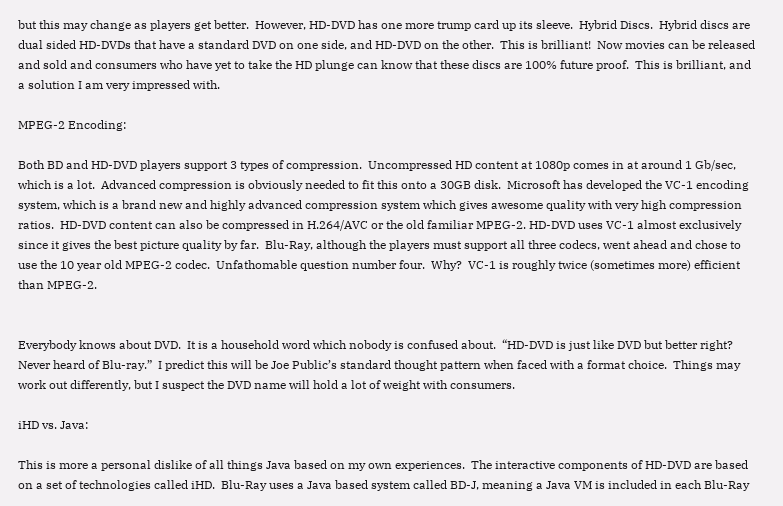but this may change as players get better.  However, HD-DVD has one more trump card up its sleeve.  Hybrid Discs.  Hybrid discs are dual sided HD-DVDs that have a standard DVD on one side, and HD-DVD on the other.  This is brilliant!  Now movies can be released and sold and consumers who have yet to take the HD plunge can know that these discs are 100% future proof.  This is brilliant, and a solution I am very impressed with.

MPEG-2 Encoding:

Both BD and HD-DVD players support 3 types of compression.  Uncompressed HD content at 1080p comes in at around 1 Gb/sec, which is a lot.  Advanced compression is obviously needed to fit this onto a 30GB disk.  Microsoft has developed the VC-1 encoding system, which is a brand new and highly advanced compression system which gives awesome quality with very high compression ratios.  HD-DVD content can also be compressed in H.264/AVC or the old familiar MPEG-2. HD-DVD uses VC-1 almost exclusively since it gives the best picture quality by far.  Blu-Ray, although the players must support all three codecs, went ahead and chose to use the 10 year old MPEG-2 codec.  Unfathomable question number four.  Why?  VC-1 is roughly twice (sometimes more) efficient than MPEG-2.


Everybody knows about DVD.  It is a household word which nobody is confused about.  “HD-DVD is just like DVD but better right?  Never heard of Blu-ray.”  I predict this will be Joe Public’s standard thought pattern when faced with a format choice.  Things may work out differently, but I suspect the DVD name will hold a lot of weight with consumers.

iHD vs. Java:

This is more a personal dislike of all things Java based on my own experiences.  The interactive components of HD-DVD are based on a set of technologies called iHD.  Blu-Ray uses a Java based system called BD-J, meaning a Java VM is included in each Blu-Ray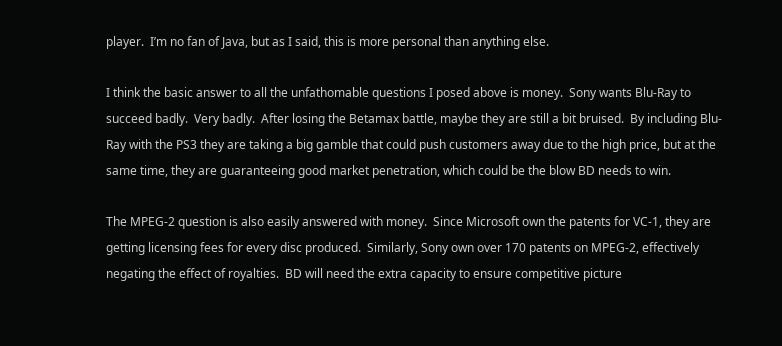player.  I’m no fan of Java, but as I said, this is more personal than anything else.

I think the basic answer to all the unfathomable questions I posed above is money.  Sony wants Blu-Ray to succeed badly.  Very badly.  After losing the Betamax battle, maybe they are still a bit bruised.  By including Blu-Ray with the PS3 they are taking a big gamble that could push customers away due to the high price, but at the same time, they are guaranteeing good market penetration, which could be the blow BD needs to win.

The MPEG-2 question is also easily answered with money.  Since Microsoft own the patents for VC-1, they are getting licensing fees for every disc produced.  Similarly, Sony own over 170 patents on MPEG-2, effectively negating the effect of royalties.  BD will need the extra capacity to ensure competitive picture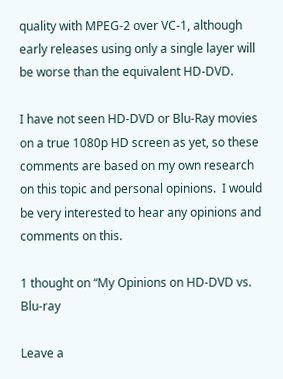quality with MPEG-2 over VC-1, although early releases using only a single layer will be worse than the equivalent HD-DVD.

I have not seen HD-DVD or Blu-Ray movies on a true 1080p HD screen as yet, so these comments are based on my own research on this topic and personal opinions.  I would be very interested to hear any opinions and comments on this.

1 thought on “My Opinions on HD-DVD vs. Blu-ray

Leave a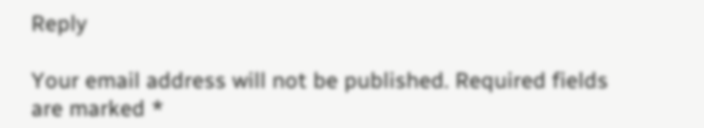Reply

Your email address will not be published. Required fields are marked *